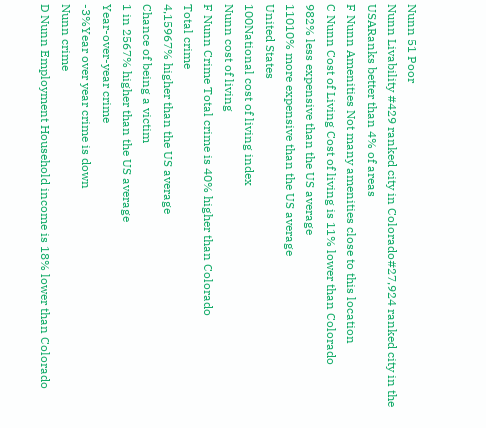Nunn 51 Poor
Nunn Livability #429 ranked city in Colorado#27,924 ranked city in the USARanks better than 4% of areas
F Nunn Amenities Not many amenities close to this location
C Nunn Cost of Living Cost of living is 11% lower than Colorado
982% less expensive than the US average
11010% more expensive than the US average
United States
100National cost of living index
Nunn cost of living
F Nunn Crime Total crime is 40% higher than Colorado
Total crime
4,15967% higher than the US average
Chance of being a victim
1 in 2567% higher than the US average
Year-over-year crime
-3%Year over year crime is down
Nunn crime
D Nunn Employment Household income is 18% lower than Colorado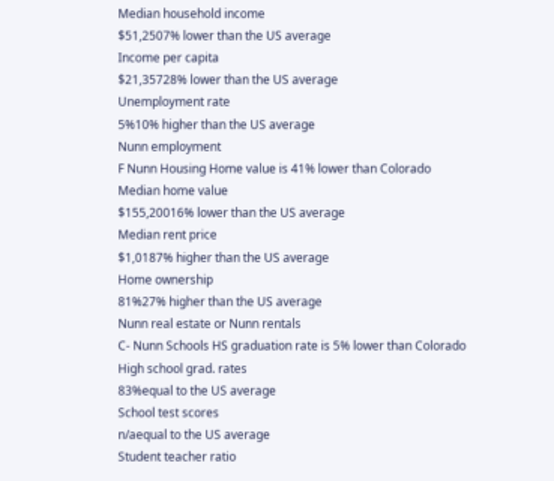Median household income
$51,2507% lower than the US average
Income per capita
$21,35728% lower than the US average
Unemployment rate
5%10% higher than the US average
Nunn employment
F Nunn Housing Home value is 41% lower than Colorado
Median home value
$155,20016% lower than the US average
Median rent price
$1,0187% higher than the US average
Home ownership
81%27% higher than the US average
Nunn real estate or Nunn rentals
C- Nunn Schools HS graduation rate is 5% lower than Colorado
High school grad. rates
83%equal to the US average
School test scores
n/aequal to the US average
Student teacher ratio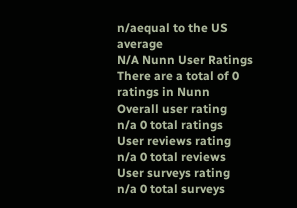n/aequal to the US average
N/A Nunn User Ratings There are a total of 0 ratings in Nunn
Overall user rating
n/a 0 total ratings
User reviews rating
n/a 0 total reviews
User surveys rating
n/a 0 total surveys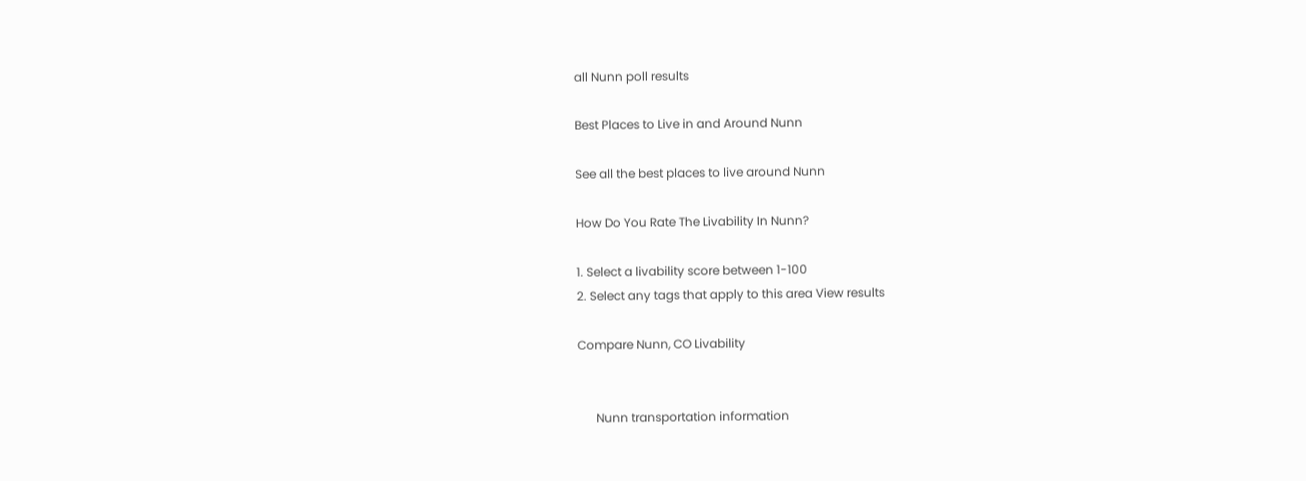all Nunn poll results

Best Places to Live in and Around Nunn

See all the best places to live around Nunn

How Do You Rate The Livability In Nunn?

1. Select a livability score between 1-100
2. Select any tags that apply to this area View results

Compare Nunn, CO Livability


      Nunn transportation information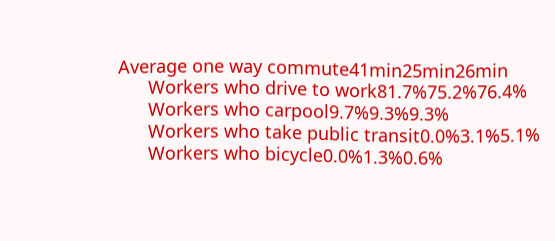Average one way commute41min25min26min
      Workers who drive to work81.7%75.2%76.4%
      Workers who carpool9.7%9.3%9.3%
      Workers who take public transit0.0%3.1%5.1%
      Workers who bicycle0.0%1.3%0.6%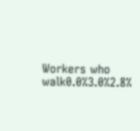Workers who walk0.0%3.0%2.8%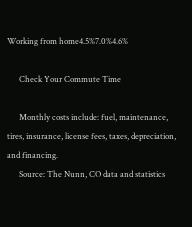Working from home4.5%7.0%4.6%

      Check Your Commute Time

      Monthly costs include: fuel, maintenance, tires, insurance, license fees, taxes, depreciation, and financing.
      Source: The Nunn, CO data and statistics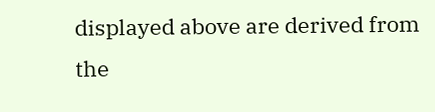displayed above are derived from the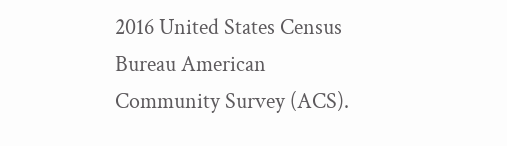2016 United States Census Bureau American Community Survey (ACS).